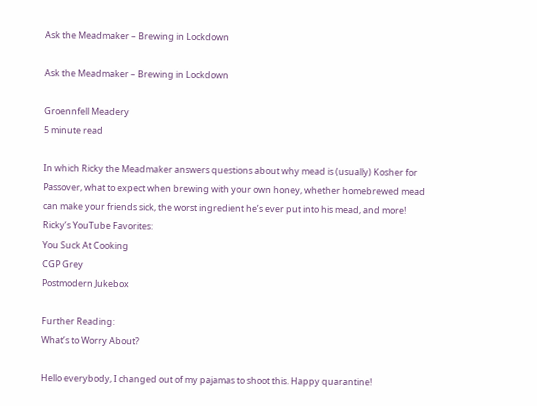Ask the Meadmaker – Brewing in Lockdown

Ask the Meadmaker – Brewing in Lockdown

Groennfell Meadery
5 minute read

In which Ricky the Meadmaker answers questions about why mead is (usually) Kosher for Passover, what to expect when brewing with your own honey, whether homebrewed mead can make your friends sick, the worst ingredient he’s ever put into his mead, and more!
Ricky’s YouTube Favorites:
You Suck At Cooking
CGP Grey
Postmodern Jukebox

Further Reading:
What’s to Worry About?

Hello everybody, I changed out of my pajamas to shoot this. Happy quarantine!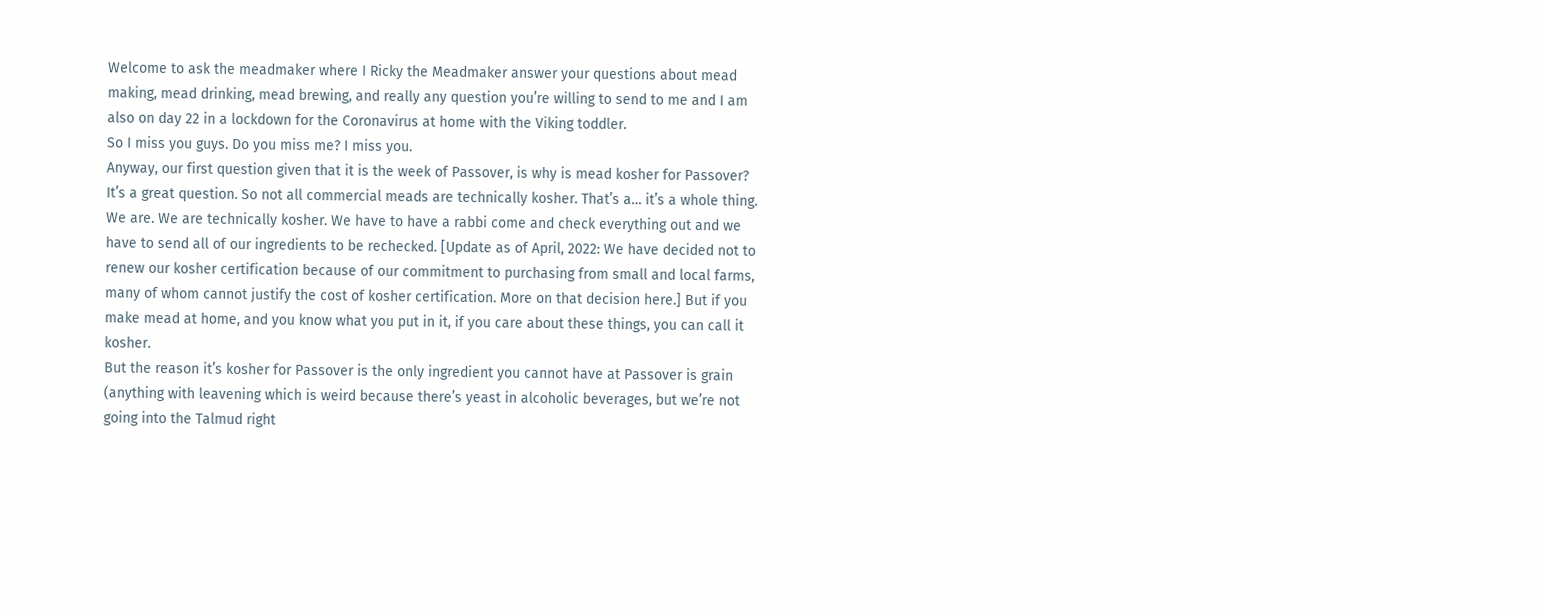Welcome to ask the meadmaker where I Ricky the Meadmaker answer your questions about mead making, mead drinking, mead brewing, and really any question you’re willing to send to me and I am also on day 22 in a lockdown for the Coronavirus at home with the Viking toddler.
So I miss you guys. Do you miss me? I miss you.
Anyway, our first question given that it is the week of Passover, is why is mead kosher for Passover? It’s a great question. So not all commercial meads are technically kosher. That’s a… it’s a whole thing. We are. We are technically kosher. We have to have a rabbi come and check everything out and we have to send all of our ingredients to be rechecked. [Update as of April, 2022: We have decided not to renew our kosher certification because of our commitment to purchasing from small and local farms, many of whom cannot justify the cost of kosher certification. More on that decision here.] But if you make mead at home, and you know what you put in it, if you care about these things, you can call it kosher.
But the reason it’s kosher for Passover is the only ingredient you cannot have at Passover is grain (anything with leavening which is weird because there’s yeast in alcoholic beverages, but we’re not going into the Talmud right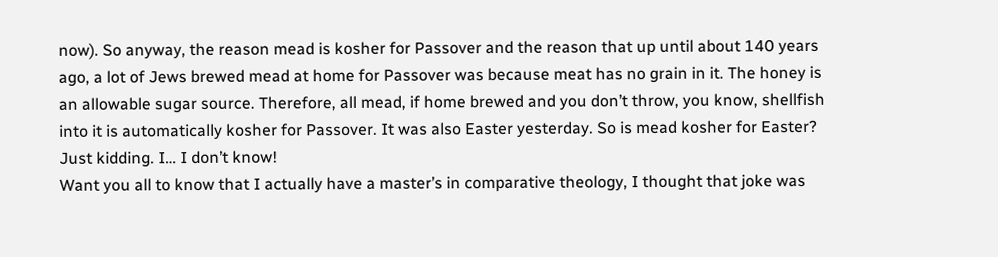now). So anyway, the reason mead is kosher for Passover and the reason that up until about 140 years ago, a lot of Jews brewed mead at home for Passover was because meat has no grain in it. The honey is an allowable sugar source. Therefore, all mead, if home brewed and you don’t throw, you know, shellfish into it is automatically kosher for Passover. It was also Easter yesterday. So is mead kosher for Easter? Just kidding. I… I don’t know!
Want you all to know that I actually have a master’s in comparative theology, I thought that joke was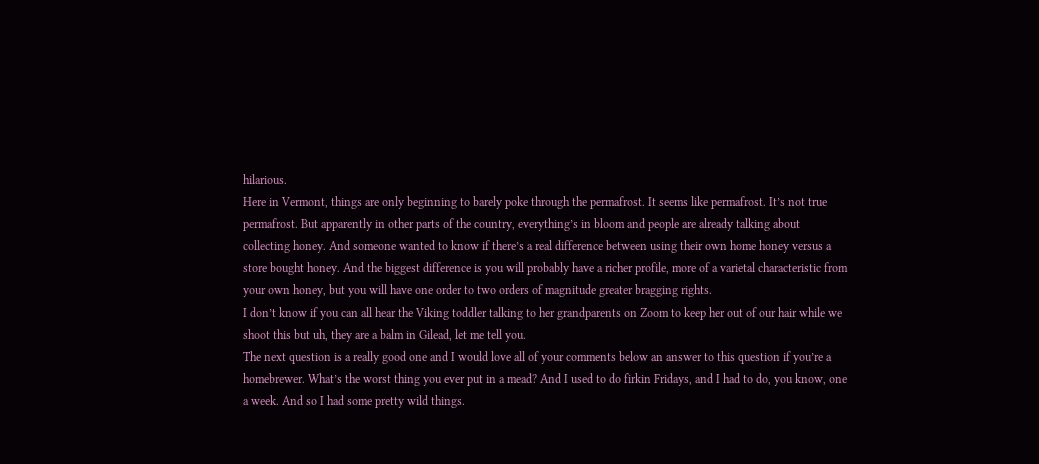hilarious.
Here in Vermont, things are only beginning to barely poke through the permafrost. It seems like permafrost. It’s not true permafrost. But apparently in other parts of the country, everything’s in bloom and people are already talking about collecting honey. And someone wanted to know if there’s a real difference between using their own home honey versus a store bought honey. And the biggest difference is you will probably have a richer profile, more of a varietal characteristic from your own honey, but you will have one order to two orders of magnitude greater bragging rights.
I don’t know if you can all hear the Viking toddler talking to her grandparents on Zoom to keep her out of our hair while we shoot this but uh, they are a balm in Gilead, let me tell you.
The next question is a really good one and I would love all of your comments below an answer to this question if you’re a homebrewer. What’s the worst thing you ever put in a mead? And I used to do firkin Fridays, and I had to do, you know, one a week. And so I had some pretty wild things.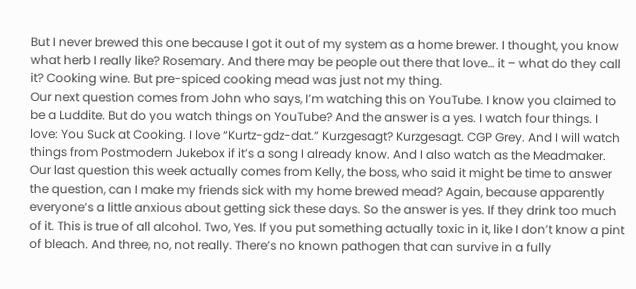But I never brewed this one because I got it out of my system as a home brewer. I thought, you know what herb I really like? Rosemary. And there may be people out there that love… it – what do they call it? Cooking wine. But pre-spiced cooking mead was just not my thing.
Our next question comes from John who says, I’m watching this on YouTube. I know you claimed to be a Luddite. But do you watch things on YouTube? And the answer is a yes. I watch four things. I love: You Suck at Cooking. I love “Kurtz-gdz-dat.” Kurzgesagt? Kurzgesagt. CGP Grey. And I will watch things from Postmodern Jukebox if it’s a song I already know. And I also watch as the Meadmaker.
Our last question this week actually comes from Kelly, the boss, who said it might be time to answer the question, can I make my friends sick with my home brewed mead? Again, because apparently everyone’s a little anxious about getting sick these days. So the answer is yes. If they drink too much of it. This is true of all alcohol. Two, Yes. If you put something actually toxic in it, like I don’t know a pint of bleach. And three, no, not really. There’s no known pathogen that can survive in a fully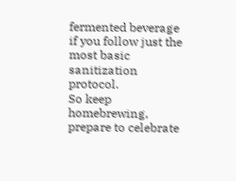fermented beverage if you follow just the most basic sanitization protocol.
So keep homebrewing, prepare to celebrate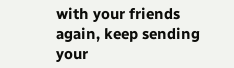with your friends again, keep sending your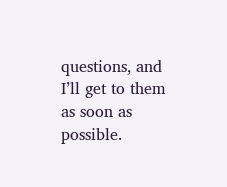questions, and I’ll get to them as soon as possible.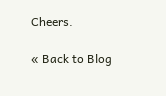Cheers.

« Back to Blog